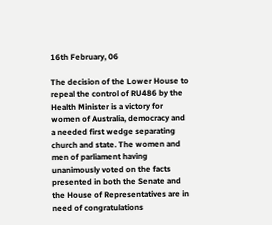16th February, 06

The decision of the Lower House to repeal the control of RU486 by the Health Minister is a victory for women of Australia, democracy and a needed first wedge separating church and state. The women and men of parliament having unanimously voted on the facts presented in both the Senate and the House of Representatives are in need of congratulations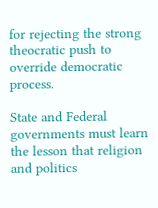for rejecting the strong theocratic push to override democratic process.

State and Federal governments must learn the lesson that religion and politics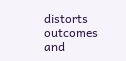distorts outcomes and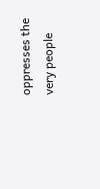oppresses the very people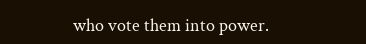who vote them into power.